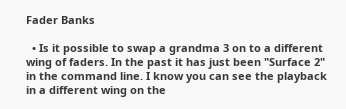Fader Banks

  • Is it possible to swap a grandma 3 on to a different wing of faders. In the past it has just been "Surface 2" in the command line. I know you can see the playback in a different wing on the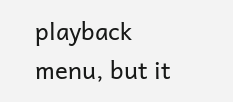playback menu, but it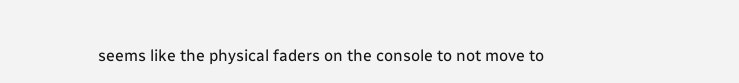seems like the physical faders on the console to not move to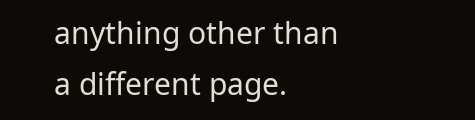anything other than a different page.